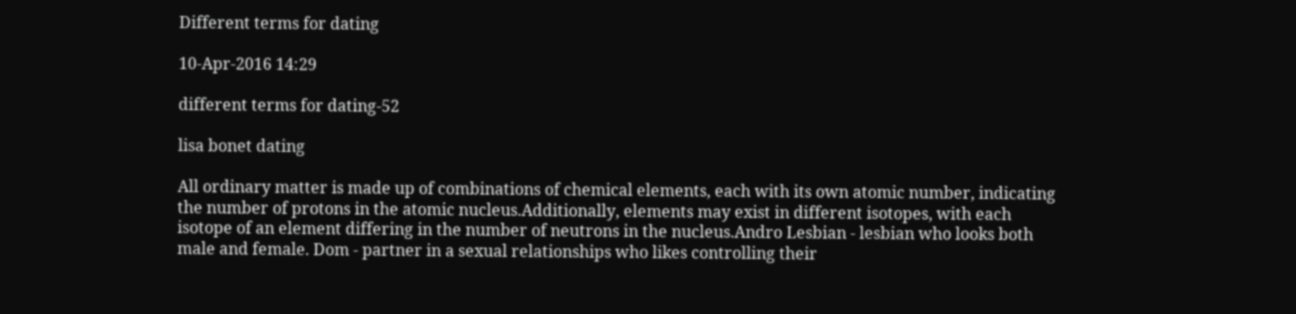Different terms for dating

10-Apr-2016 14:29

different terms for dating-52

lisa bonet dating

All ordinary matter is made up of combinations of chemical elements, each with its own atomic number, indicating the number of protons in the atomic nucleus.Additionally, elements may exist in different isotopes, with each isotope of an element differing in the number of neutrons in the nucleus.Andro Lesbian - lesbian who looks both male and female. Dom - partner in a sexual relationships who likes controlling their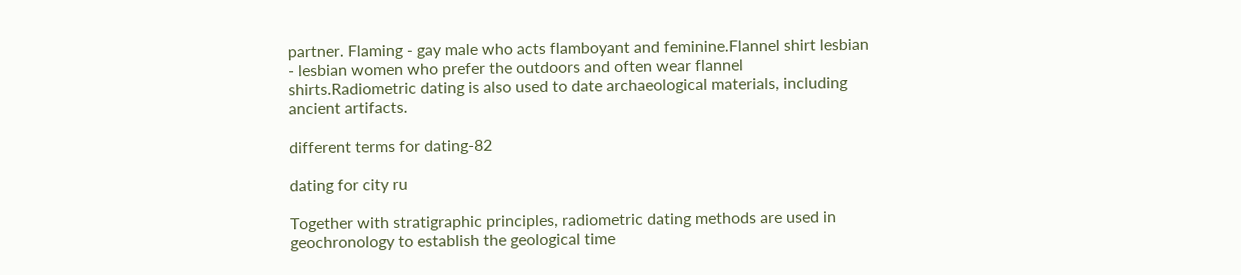partner. Flaming - gay male who acts flamboyant and feminine.Flannel shirt lesbian - lesbian women who prefer the outdoors and often wear flannel shirts.Radiometric dating is also used to date archaeological materials, including ancient artifacts.

different terms for dating-82

dating for city ru

Together with stratigraphic principles, radiometric dating methods are used in geochronology to establish the geological time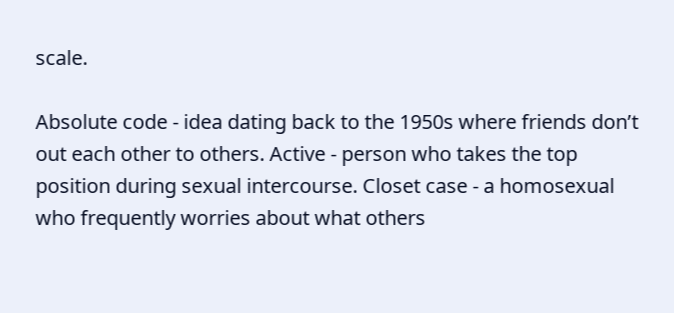scale.

Absolute code - idea dating back to the 1950s where friends don’t out each other to others. Active - person who takes the top position during sexual intercourse. Closet case - a homosexual who frequently worries about what others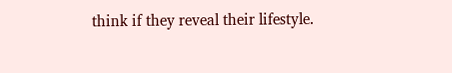think if they reveal their lifestyle.